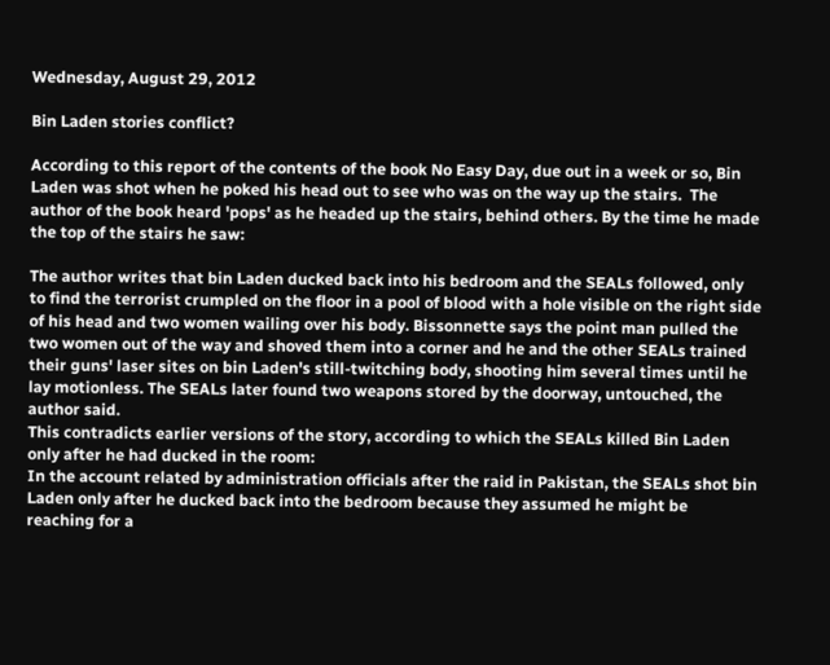Wednesday, August 29, 2012

Bin Laden stories conflict?

According to this report of the contents of the book No Easy Day, due out in a week or so, Bin Laden was shot when he poked his head out to see who was on the way up the stairs.  The author of the book heard 'pops' as he headed up the stairs, behind others. By the time he made the top of the stairs he saw:

The author writes that bin Laden ducked back into his bedroom and the SEALs followed, only to find the terrorist crumpled on the floor in a pool of blood with a hole visible on the right side of his head and two women wailing over his body. Bissonnette says the point man pulled the two women out of the way and shoved them into a corner and he and the other SEALs trained their guns' laser sites on bin Laden's still-twitching body, shooting him several times until he lay motionless. The SEALs later found two weapons stored by the doorway, untouched, the author said.
This contradicts earlier versions of the story, according to which the SEALs killed Bin Laden only after he had ducked in the room:
In the account related by administration officials after the raid in Pakistan, the SEALs shot bin Laden only after he ducked back into the bedroom because they assumed he might be reaching for a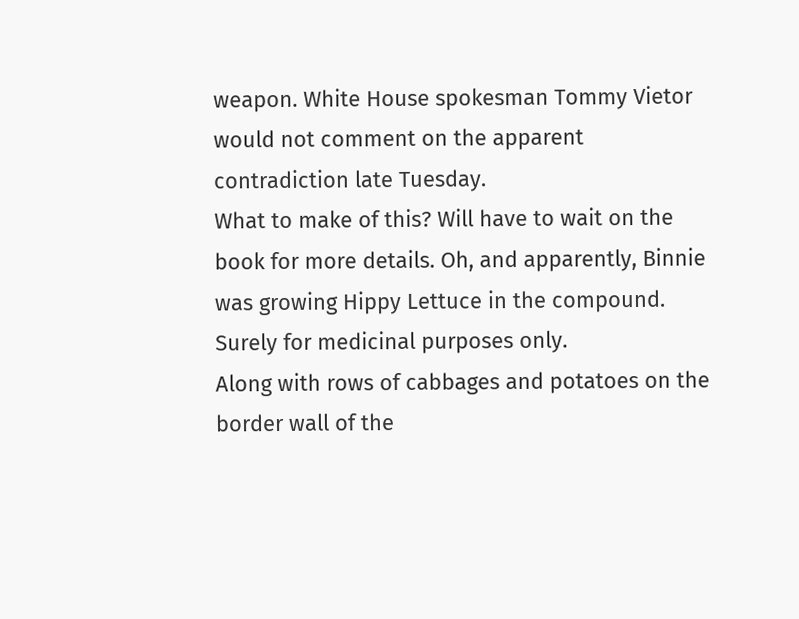weapon. White House spokesman Tommy Vietor would not comment on the apparent contradiction late Tuesday.
What to make of this? Will have to wait on the book for more details. Oh, and apparently, Binnie was growing Hippy Lettuce in the compound. Surely for medicinal purposes only.
Along with rows of cabbages and potatoes on the border wall of the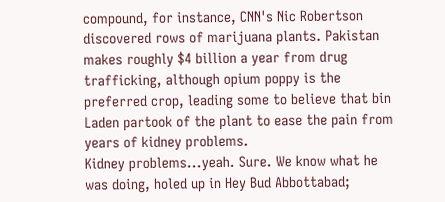compound, for instance, CNN's Nic Robertson discovered rows of marijuana plants. Pakistan makes roughly $4 billion a year from drug trafficking, although opium poppy is the preferred crop, leading some to believe that bin Laden partook of the plant to ease the pain from years of kidney problems.
Kidney problems...yeah. Sure. We know what he was doing, holed up in Hey Bud Abbottabad;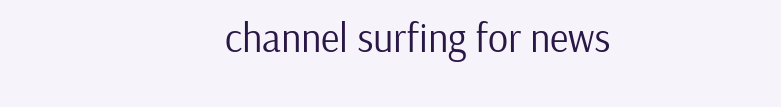channel surfing for news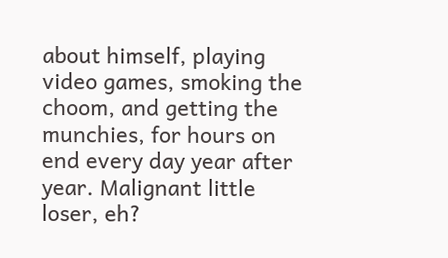about himself, playing video games, smoking the choom, and getting the munchies, for hours on end every day year after year. Malignant little loser, eh?